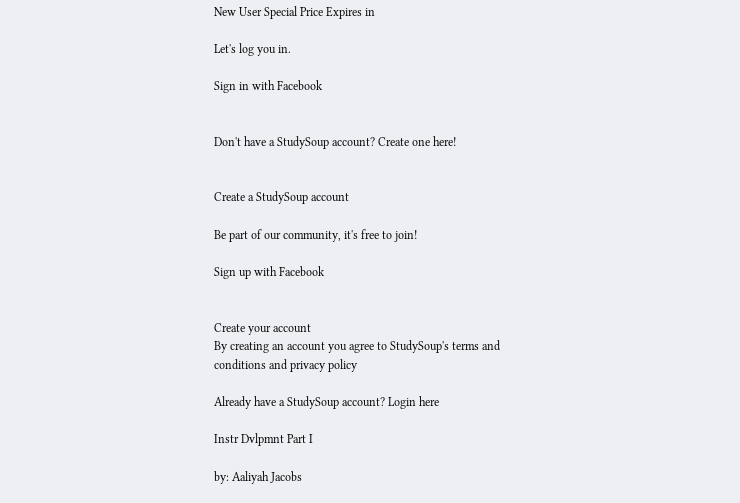New User Special Price Expires in

Let's log you in.

Sign in with Facebook


Don't have a StudySoup account? Create one here!


Create a StudySoup account

Be part of our community, it's free to join!

Sign up with Facebook


Create your account
By creating an account you agree to StudySoup's terms and conditions and privacy policy

Already have a StudySoup account? Login here

Instr Dvlpmnt Part I

by: Aaliyah Jacobs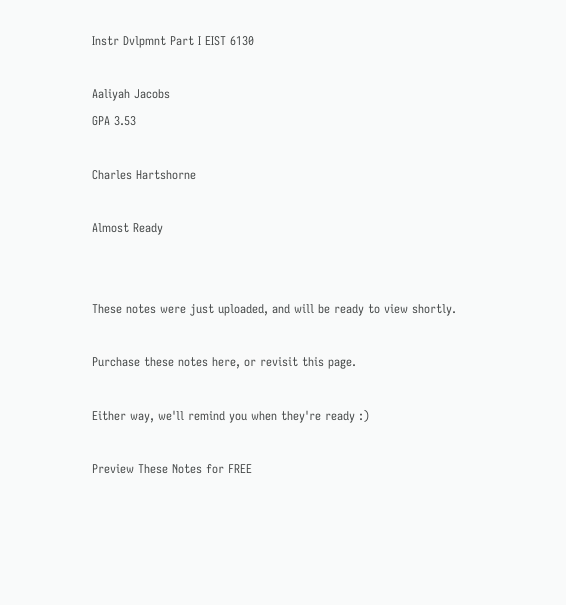Instr Dvlpmnt Part I EIST 6130

Aaliyah Jacobs
GPA 3.53

Charles Hartshorne

Almost Ready


These notes were just uploaded, and will be ready to view shortly.

Purchase these notes here, or revisit this page.

Either way, we'll remind you when they're ready :)

Preview These Notes for FREE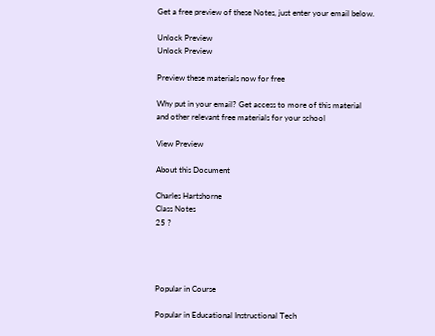Get a free preview of these Notes, just enter your email below.

Unlock Preview
Unlock Preview

Preview these materials now for free

Why put in your email? Get access to more of this material and other relevant free materials for your school

View Preview

About this Document

Charles Hartshorne
Class Notes
25 ?




Popular in Course

Popular in Educational Instructional Tech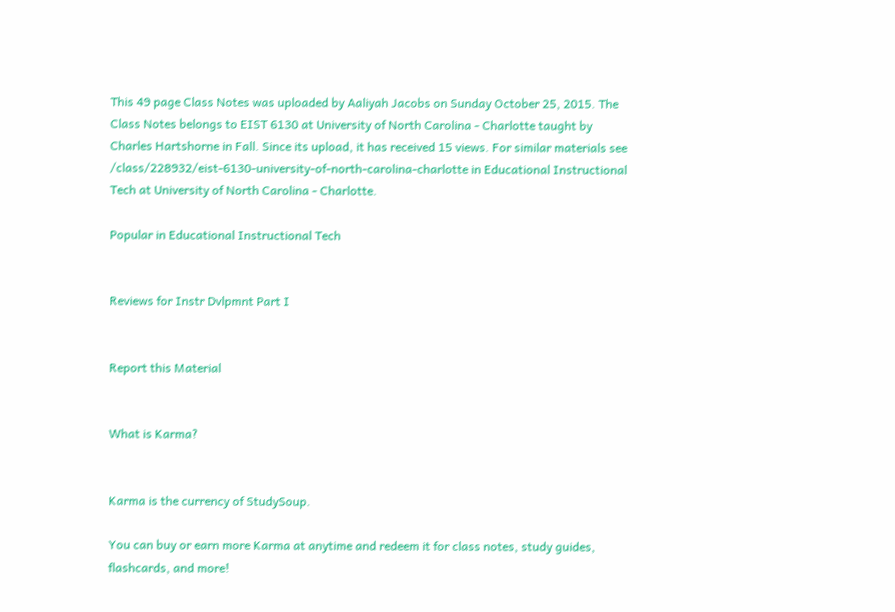This 49 page Class Notes was uploaded by Aaliyah Jacobs on Sunday October 25, 2015. The Class Notes belongs to EIST 6130 at University of North Carolina - Charlotte taught by Charles Hartshorne in Fall. Since its upload, it has received 15 views. For similar materials see /class/228932/eist-6130-university-of-north-carolina-charlotte in Educational Instructional Tech at University of North Carolina - Charlotte.

Popular in Educational Instructional Tech


Reviews for Instr Dvlpmnt Part I


Report this Material


What is Karma?


Karma is the currency of StudySoup.

You can buy or earn more Karma at anytime and redeem it for class notes, study guides, flashcards, and more!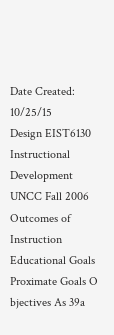Date Created: 10/25/15
Design EIST6130 Instructional Development UNCC Fall 2006 Outcomes of Instruction Educational Goals Proximate Goals O bjectives As 39a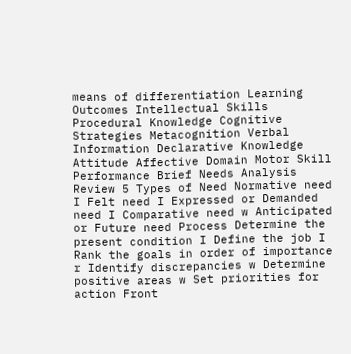means of differentiation Learning Outcomes Intellectual Skills Procedural Knowledge Cognitive Strategies Metacognition Verbal Information Declarative Knowledge Attitude Affective Domain Motor Skill Performance Brief Needs Analysis Review 5 Types of Need Normative need I Felt need I Expressed or Demanded need I Comparative need w Anticipated or Future need Process Determine the present condition I Define the job I Rank the goals in order of importance r Identify discrepancies w Determine positive areas w Set priorities for action Front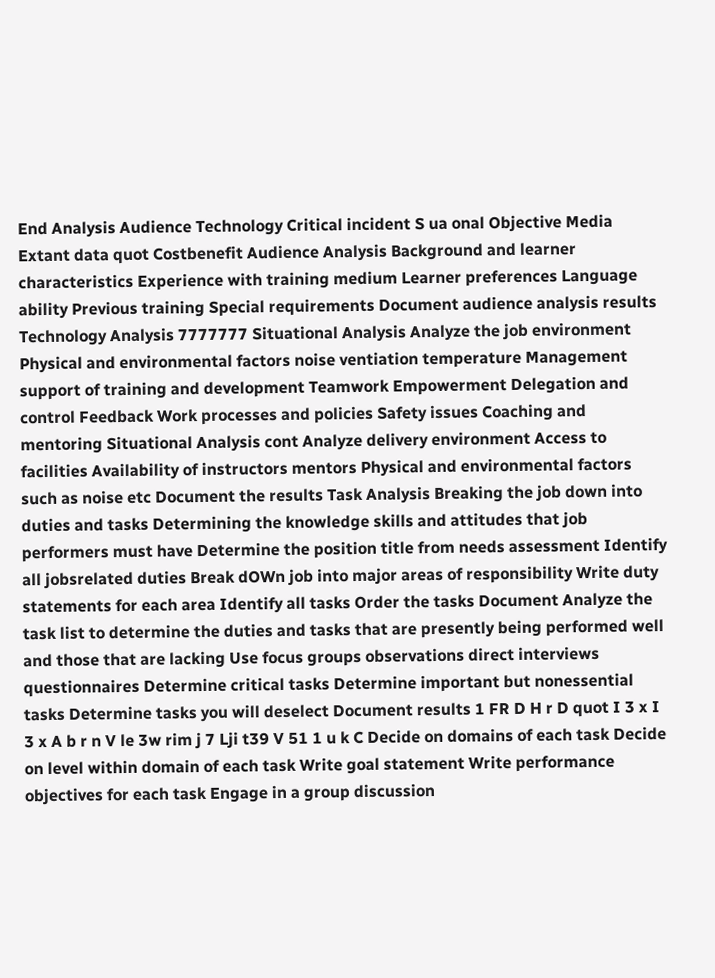End Analysis Audience Technology Critical incident S ua onal Objective Media Extant data quot Costbenefit Audience Analysis Background and learner characteristics Experience with training medium Learner preferences Language ability Previous training Special requirements Document audience analysis results Technology Analysis 7777777 Situational Analysis Analyze the job environment Physical and environmental factors noise ventiation temperature Management support of training and development Teamwork Empowerment Delegation and control Feedback Work processes and policies Safety issues Coaching and mentoring Situational Analysis cont Analyze delivery environment Access to facilities Availability of instructors mentors Physical and environmental factors such as noise etc Document the results Task Analysis Breaking the job down into duties and tasks Determining the knowledge skills and attitudes that job performers must have Determine the position title from needs assessment Identify all jobsrelated duties Break dOWn job into major areas of responsibility Write duty statements for each area Identify all tasks Order the tasks Document Analyze the task list to determine the duties and tasks that are presently being performed well and those that are lacking Use focus groups observations direct interviews questionnaires Determine critical tasks Determine important but nonessential tasks Determine tasks you will deselect Document results 1 FR D H r D quot I 3 x I 3 x A b r n V le 3w rim j 7 Lji t39 V 51 1 u k C Decide on domains of each task Decide on level within domain of each task Write goal statement Write performance objectives for each task Engage in a group discussion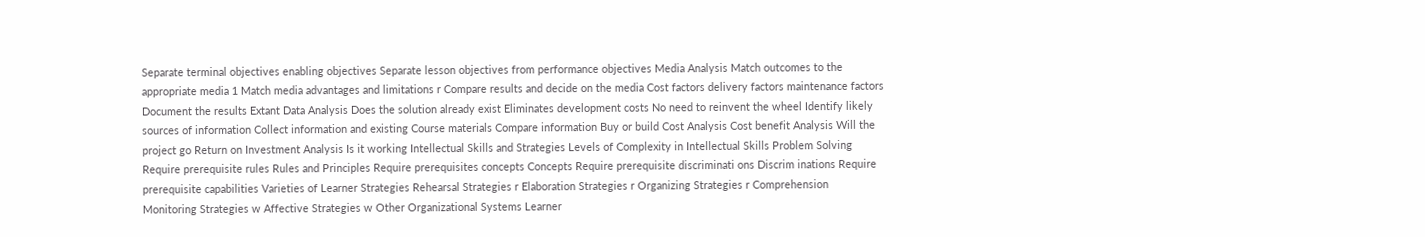Separate terminal objectives enabling objectives Separate lesson objectives from performance objectives Media Analysis Match outcomes to the appropriate media 1 Match media advantages and limitations r Compare results and decide on the media Cost factors delivery factors maintenance factors Document the results Extant Data Analysis Does the solution already exist Eliminates development costs No need to reinvent the wheel Identify likely sources of information Collect information and existing Course materials Compare information Buy or build Cost Analysis Cost benefit Analysis Will the project go Return on Investment Analysis Is it working Intellectual Skills and Strategies Levels of Complexity in Intellectual Skills Problem Solving Require prerequisite rules Rules and Principles Require prerequisites concepts Concepts Require prerequisite discriminati ons Discrim inations Require prerequisite capabilities Varieties of Learner Strategies Rehearsal Strategies r Elaboration Strategies r Organizing Strategies r Comprehension Monitoring Strategies w Affective Strategies w Other Organizational Systems Learner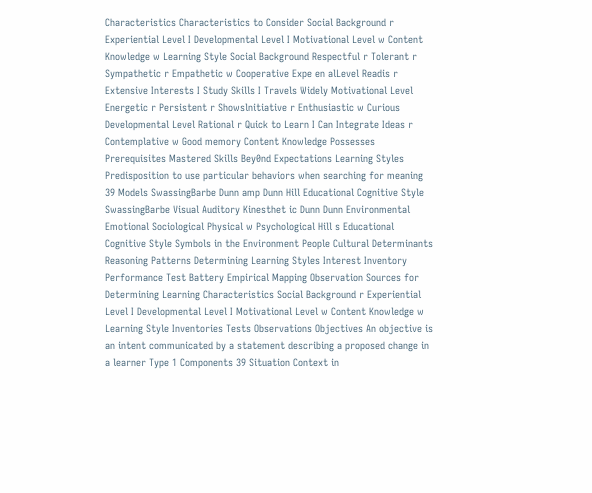Characteristics Characteristics to Consider Social Background r Experiential Level I Developmental Level I Motivational Level w Content Knowledge w Learning Style Social Background Respectful r Tolerant r Sympathetic r Empathetic w Cooperative Expe en alLevel Readis r Extensive Interests I Study Skills I Travels Widely Motivational Level Energetic r Persistent r Showslnitiative r Enthusiastic w Curious Developmental Level Rational r Quick to Learn I Can Integrate Ideas r Contemplative w Good memory Content Knowledge Possesses Prerequisites Mastered Skills Bey0nd Expectations Learning Styles Predisposition to use particular behaviors when searching for meaning 39 Models SwassingBarbe Dunn amp Dunn Hill Educational Cognitive Style SwassingBarbe Visual Auditory Kinesthet ic Dunn Dunn Environmental Emotional Sociological Physical w Psychological Hill s Educational Cognitive Style Symbols in the Environment People Cultural Determinants Reasoning Patterns Determining Learning Styles Interest Inventory Performance Test Battery Empirical Mapping Observation Sources for Determining Learning Characteristics Social Background r Experiential Level I Developmental Level I Motivational Level w Content Knowledge w Learning Style Inventories Tests Observations Objectives An objective is an intent communicated by a statement describing a proposed change in a learner Type 1 Components 39 Situation Context in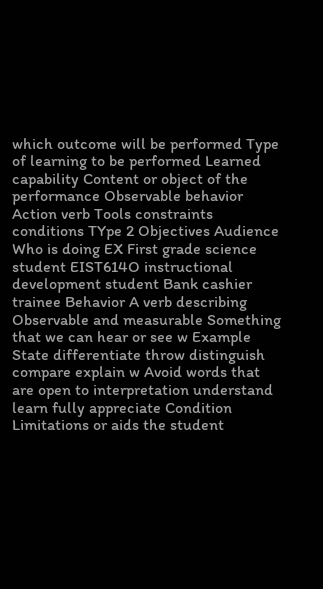which outcome will be performed Type of learning to be performed Learned capability Content or object of the performance Observable behavior Action verb Tools constraints conditions TYpe 2 Objectives Audience Who is doing EX First grade science student EIST614O instructional development student Bank cashier trainee Behavior A verb describing Observable and measurable Something that we can hear or see w Example State differentiate throw distinguish compare explain w Avoid words that are open to interpretation understand learn fully appreciate Condition Limitations or aids the student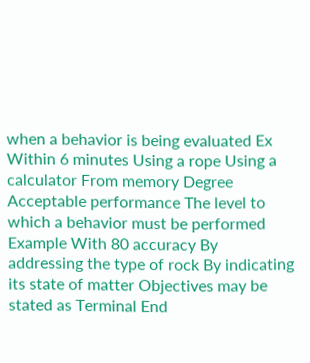when a behavior is being evaluated Ex Within 6 minutes Using a rope Using a calculator From memory Degree Acceptable performance The level to which a behavior must be performed Example With 80 accuracy By addressing the type of rock By indicating its state of matter Objectives may be stated as Terminal End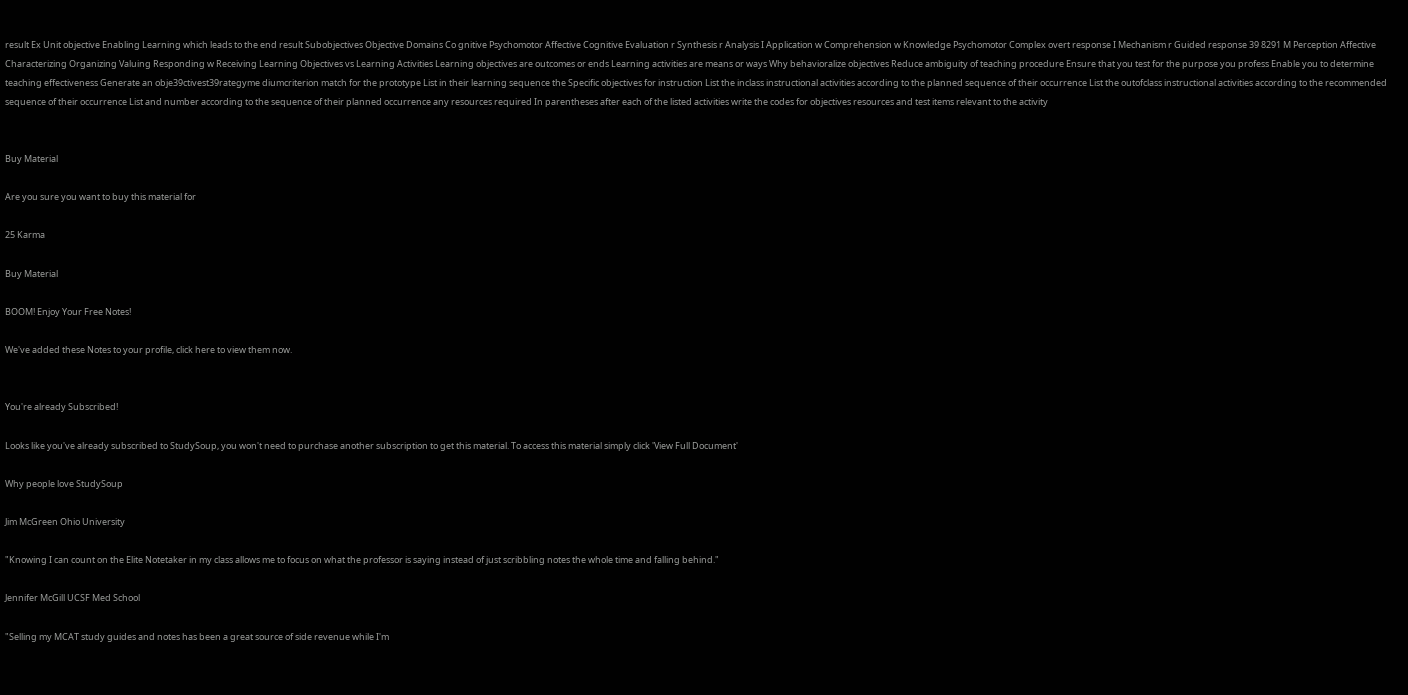result Ex Unit objective Enabling Learning which leads to the end result Subobjectives Objective Domains Co gnitive Psychomotor Affective Cognitive Evaluation r Synthesis r Analysis I Application w Comprehension w Knowledge Psychomotor Complex overt response I Mechanism r Guided response 39 8291 M Perception Affective Characterizing Organizing Valuing Responding w Receiving Learning Objectives vs Learning Activities Learning objectives are outcomes or ends Learning activities are means or ways Why behavioralize objectives Reduce ambiguity of teaching procedure Ensure that you test for the purpose you profess Enable you to determine teaching effectiveness Generate an obje39ctivest39rategyme diumcriterion match for the prototype List in their learning sequence the Specific objectives for instruction List the inclass instructional activities according to the planned sequence of their occurrence List the outofclass instructional activities according to the recommended sequence of their occurrence List and number according to the sequence of their planned occurrence any resources required In parentheses after each of the listed activities write the codes for objectives resources and test items relevant to the activity


Buy Material

Are you sure you want to buy this material for

25 Karma

Buy Material

BOOM! Enjoy Your Free Notes!

We've added these Notes to your profile, click here to view them now.


You're already Subscribed!

Looks like you've already subscribed to StudySoup, you won't need to purchase another subscription to get this material. To access this material simply click 'View Full Document'

Why people love StudySoup

Jim McGreen Ohio University

"Knowing I can count on the Elite Notetaker in my class allows me to focus on what the professor is saying instead of just scribbling notes the whole time and falling behind."

Jennifer McGill UCSF Med School

"Selling my MCAT study guides and notes has been a great source of side revenue while I'm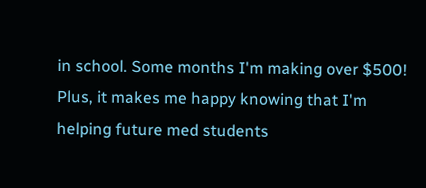in school. Some months I'm making over $500! Plus, it makes me happy knowing that I'm helping future med students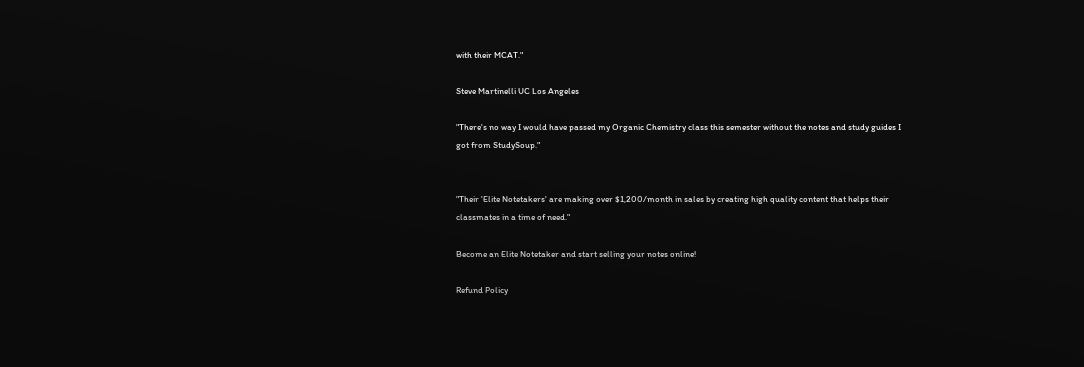with their MCAT."

Steve Martinelli UC Los Angeles

"There's no way I would have passed my Organic Chemistry class this semester without the notes and study guides I got from StudySoup."


"Their 'Elite Notetakers' are making over $1,200/month in sales by creating high quality content that helps their classmates in a time of need."

Become an Elite Notetaker and start selling your notes online!

Refund Policy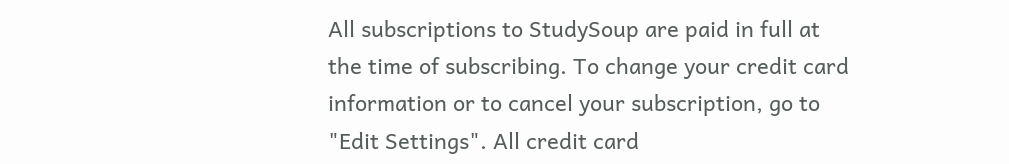All subscriptions to StudySoup are paid in full at the time of subscribing. To change your credit card information or to cancel your subscription, go to "Edit Settings". All credit card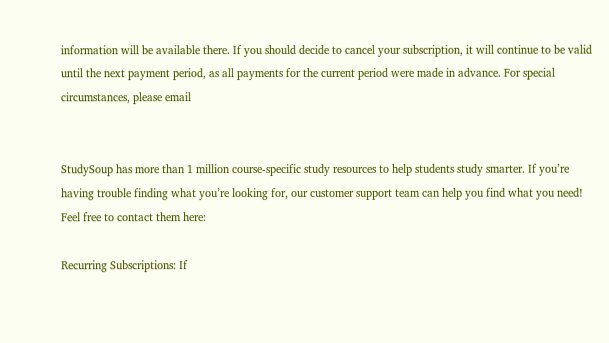information will be available there. If you should decide to cancel your subscription, it will continue to be valid until the next payment period, as all payments for the current period were made in advance. For special circumstances, please email


StudySoup has more than 1 million course-specific study resources to help students study smarter. If you’re having trouble finding what you’re looking for, our customer support team can help you find what you need! Feel free to contact them here:

Recurring Subscriptions: If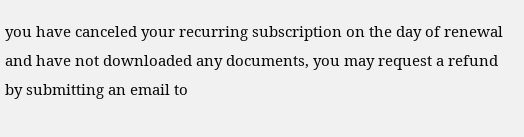you have canceled your recurring subscription on the day of renewal and have not downloaded any documents, you may request a refund by submitting an email to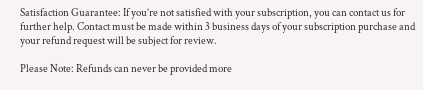Satisfaction Guarantee: If you’re not satisfied with your subscription, you can contact us for further help. Contact must be made within 3 business days of your subscription purchase and your refund request will be subject for review.

Please Note: Refunds can never be provided more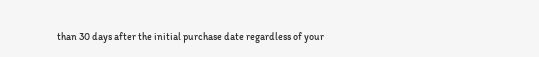than 30 days after the initial purchase date regardless of your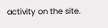activity on the site.